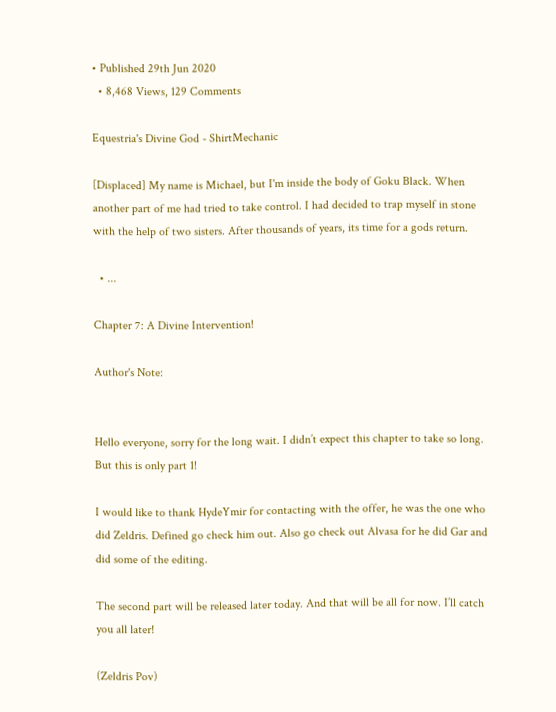• Published 29th Jun 2020
  • 8,468 Views, 129 Comments

Equestria's Divine God - ShirtMechanic

[Displaced] My name is Michael, but I'm inside the body of Goku Black. When another part of me had tried to take control. I had decided to trap myself in stone with the help of two sisters. After thousands of years, its time for a gods return.

  • ...

Chapter 7: A Divine Intervention!

Author's Note:


Hello everyone, sorry for the long wait. I didn’t expect this chapter to take so long. But this is only part 1!

I would like to thank HydeYmir for contacting with the offer, he was the one who did Zeldris. Defined go check him out. Also go check out Alvasa for he did Gar and did some of the editing.

The second part will be released later today. And that will be all for now. I’ll catch you all later!

(Zeldris Pov)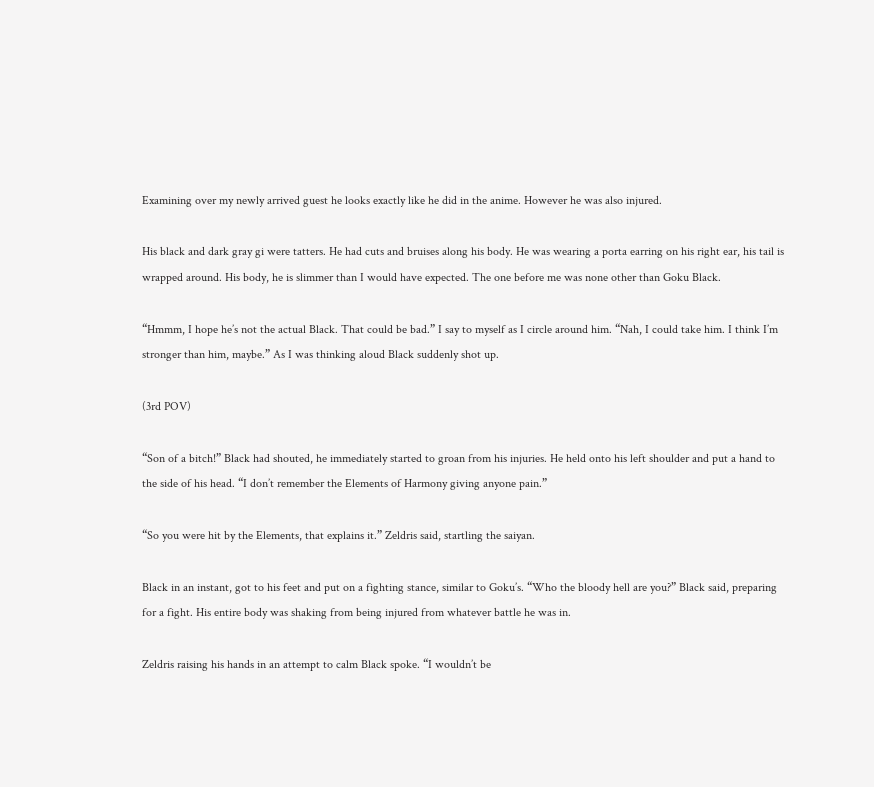Examining over my newly arrived guest he looks exactly like he did in the anime. However he was also injured.

His black and dark gray gi were tatters. He had cuts and bruises along his body. He was wearing a porta earring on his right ear, his tail is wrapped around. His body, he is slimmer than I would have expected. The one before me was none other than Goku Black.

“Hmmm, I hope he’s not the actual Black. That could be bad.” I say to myself as I circle around him. “Nah, I could take him. I think I’m stronger than him, maybe.” As I was thinking aloud Black suddenly shot up.

(3rd POV)

“Son of a bitch!” Black had shouted, he immediately started to groan from his injuries. He held onto his left shoulder and put a hand to the side of his head. “I don’t remember the Elements of Harmony giving anyone pain.”

“So you were hit by the Elements, that explains it.” Zeldris said, startling the saiyan.

Black in an instant, got to his feet and put on a fighting stance, similar to Goku’s. “Who the bloody hell are you?” Black said, preparing for a fight. His entire body was shaking from being injured from whatever battle he was in.

Zeldris raising his hands in an attempt to calm Black spoke. “I wouldn’t be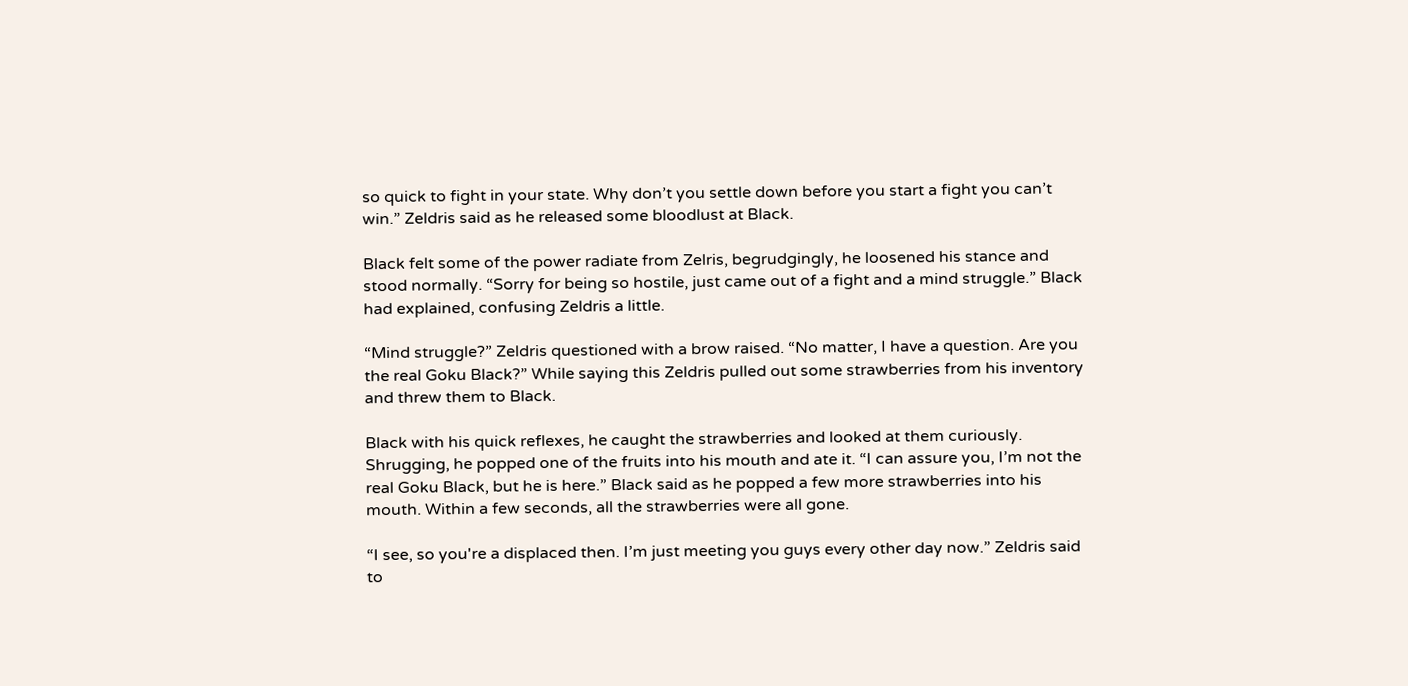so quick to fight in your state. Why don’t you settle down before you start a fight you can’t win.” Zeldris said as he released some bloodlust at Black.

Black felt some of the power radiate from Zelris, begrudgingly, he loosened his stance and stood normally. “Sorry for being so hostile, just came out of a fight and a mind struggle.” Black had explained, confusing Zeldris a little.

“Mind struggle?” Zeldris questioned with a brow raised. “No matter, I have a question. Are you the real Goku Black?” While saying this Zeldris pulled out some strawberries from his inventory and threw them to Black.

Black with his quick reflexes, he caught the strawberries and looked at them curiously. Shrugging, he popped one of the fruits into his mouth and ate it. “I can assure you, I’m not the real Goku Black, but he is here.” Black said as he popped a few more strawberries into his mouth. Within a few seconds, all the strawberries were all gone.

“I see, so you're a displaced then. I’m just meeting you guys every other day now.” Zeldris said to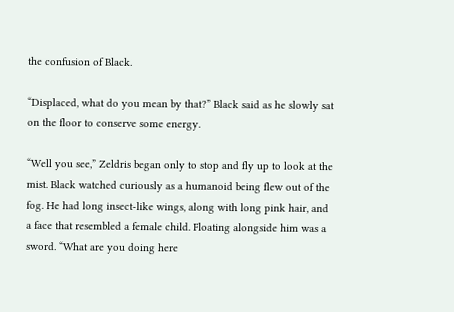the confusion of Black.

“Displaced, what do you mean by that?” Black said as he slowly sat on the floor to conserve some energy.

“Well you see,” Zeldris began only to stop and fly up to look at the mist. Black watched curiously as a humanoid being flew out of the fog. He had long insect-like wings, along with long pink hair, and a face that resembled a female child. Floating alongside him was a sword. “What are you doing here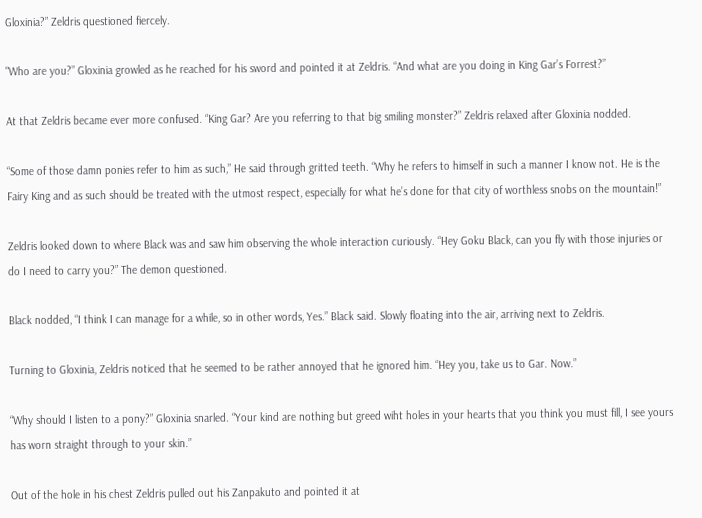Gloxinia?” Zeldris questioned fiercely.

"Who are you?” Gloxinia growled as he reached for his sword and pointed it at Zeldris. “And what are you doing in King Gar’s Forrest?”

At that Zeldris became ever more confused. “King Gar? Are you referring to that big smiling monster?” Zeldris relaxed after Gloxinia nodded.

“Some of those damn ponies refer to him as such,” He said through gritted teeth. “Why he refers to himself in such a manner I know not. He is the Fairy King and as such should be treated with the utmost respect, especially for what he’s done for that city of worthless snobs on the mountain!”

Zeldris looked down to where Black was and saw him observing the whole interaction curiously. “Hey Goku Black, can you fly with those injuries or do I need to carry you?” The demon questioned.

Black nodded, “I think I can manage for a while, so in other words, Yes.” Black said. Slowly floating into the air, arriving next to Zeldris.

Turning to Gloxinia, Zeldris noticed that he seemed to be rather annoyed that he ignored him. “Hey you, take us to Gar. Now.”

“Why should I listen to a pony?” Gloxinia snarled. “Your kind are nothing but greed wiht holes in your hearts that you think you must fill, I see yours has worn straight through to your skin.”

Out of the hole in his chest Zeldris pulled out his Zanpakuto and pointed it at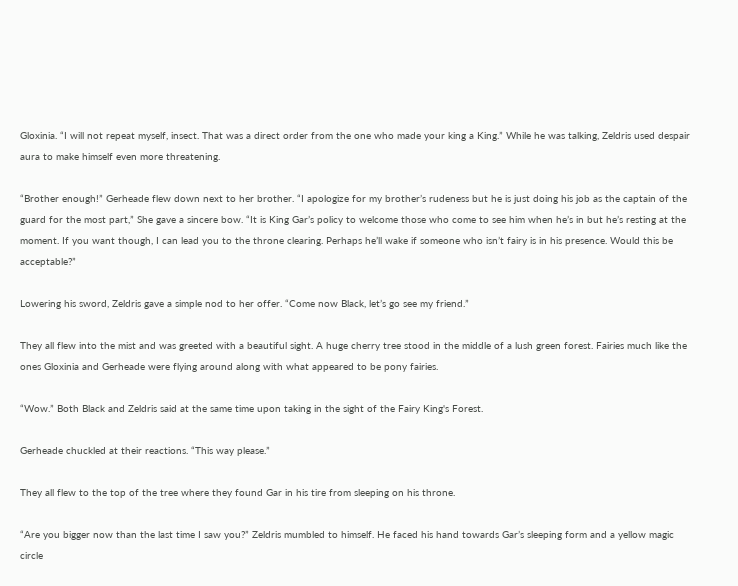Gloxinia. “I will not repeat myself, insect. That was a direct order from the one who made your king a King.” While he was talking, Zeldris used despair aura to make himself even more threatening.

“Brother enough!” Gerheade flew down next to her brother. “I apologize for my brother’s rudeness but he is just doing his job as the captain of the guard for the most part,” She gave a sincere bow. “It is King Gar’s policy to welcome those who come to see him when he’s in but he’s resting at the moment. If you want though, I can lead you to the throne clearing. Perhaps he’ll wake if someone who isn’t fairy is in his presence. Would this be acceptable?”

Lowering his sword, Zeldris gave a simple nod to her offer. “Come now Black, let’s go see my friend.”

They all flew into the mist and was greeted with a beautiful sight. A huge cherry tree stood in the middle of a lush green forest. Fairies much like the ones Gloxinia and Gerheade were flying around along with what appeared to be pony fairies.

“Wow.” Both Black and Zeldris said at the same time upon taking in the sight of the Fairy King's Forest.

Gerheade chuckled at their reactions. “This way please.”

They all flew to the top of the tree where they found Gar in his tire from sleeping on his throne.

“Are you bigger now than the last time I saw you?” Zeldris mumbled to himself. He faced his hand towards Gar’s sleeping form and a yellow magic circle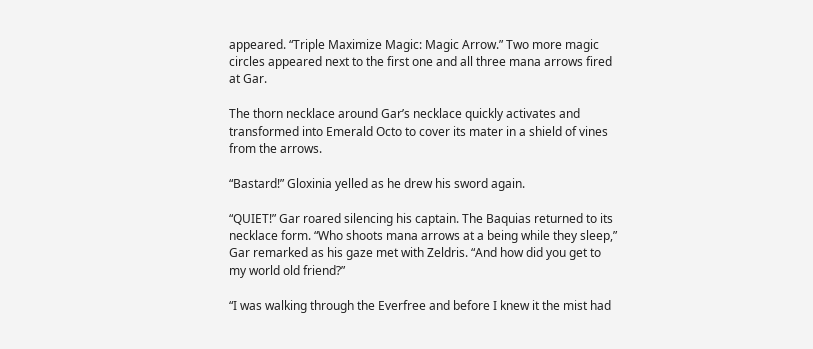appeared. “Triple Maximize Magic: Magic Arrow.” Two more magic circles appeared next to the first one and all three mana arrows fired at Gar.

The thorn necklace around Gar’s necklace quickly activates and transformed into Emerald Octo to cover its mater in a shield of vines from the arrows.

“Bastard!” Gloxinia yelled as he drew his sword again.

“QUIET!” Gar roared silencing his captain. The Baquias returned to its necklace form. “Who shoots mana arrows at a being while they sleep,” Gar remarked as his gaze met with Zeldris. “And how did you get to my world old friend?”

“I was walking through the Everfree and before I knew it the mist had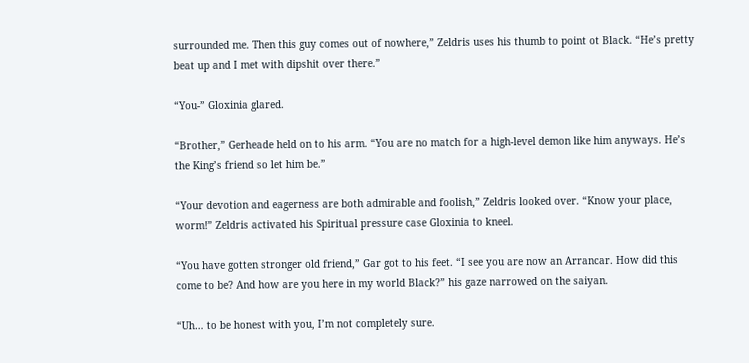surrounded me. Then this guy comes out of nowhere,” Zeldris uses his thumb to point ot Black. “He’s pretty beat up and I met with dipshit over there.”

“You-” Gloxinia glared.

“Brother,” Gerheade held on to his arm. “You are no match for a high-level demon like him anyways. He’s the King’s friend so let him be.”

“Your devotion and eagerness are both admirable and foolish,” Zeldris looked over. “Know your place, worm!” Zeldris activated his Spiritual pressure case Gloxinia to kneel.

“You have gotten stronger old friend,” Gar got to his feet. “I see you are now an Arrancar. How did this come to be? And how are you here in my world Black?” his gaze narrowed on the saiyan.

“Uh… to be honest with you, I’m not completely sure.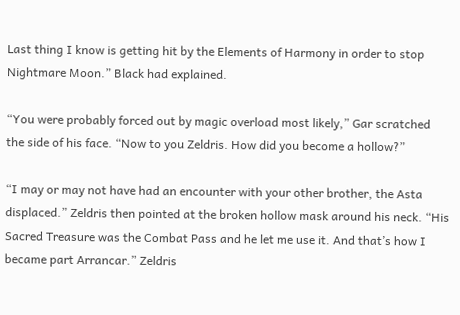Last thing I know is getting hit by the Elements of Harmony in order to stop Nightmare Moon.” Black had explained.

“You were probably forced out by magic overload most likely,” Gar scratched the side of his face. “Now to you Zeldris. How did you become a hollow?”

“I may or may not have had an encounter with your other brother, the Asta displaced.” Zeldris then pointed at the broken hollow mask around his neck. “His Sacred Treasure was the Combat Pass and he let me use it. And that’s how I became part Arrancar.” Zeldris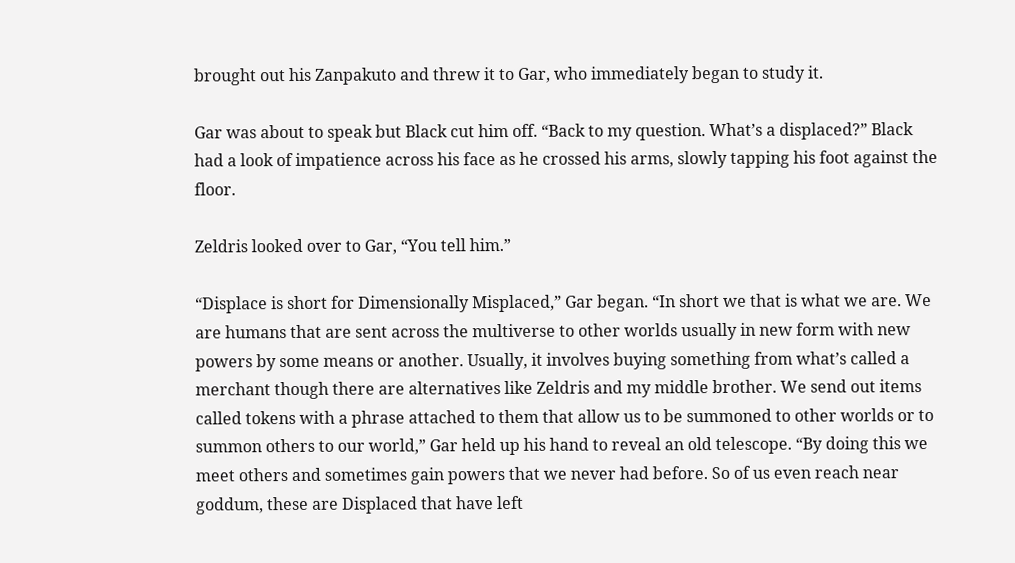brought out his Zanpakuto and threw it to Gar, who immediately began to study it.

Gar was about to speak but Black cut him off. “Back to my question. What’s a displaced?” Black had a look of impatience across his face as he crossed his arms, slowly tapping his foot against the floor.

Zeldris looked over to Gar, “You tell him.”

“Displace is short for Dimensionally Misplaced,” Gar began. “In short we that is what we are. We are humans that are sent across the multiverse to other worlds usually in new form with new powers by some means or another. Usually, it involves buying something from what’s called a merchant though there are alternatives like Zeldris and my middle brother. We send out items called tokens with a phrase attached to them that allow us to be summoned to other worlds or to summon others to our world,” Gar held up his hand to reveal an old telescope. “By doing this we meet others and sometimes gain powers that we never had before. So of us even reach near goddum, these are Displaced that have left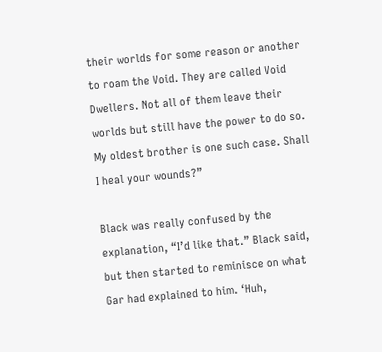their worlds for some reason or another to roam the Void. They are called Void Dwellers. Not all of them leave their worlds but still have the power to do so. My oldest brother is one such case. Shall I heal your wounds?”

Black was really confused by the explanation, “I’d like that.” Black said, but then started to reminisce on what Gar had explained to him. ‘Huh,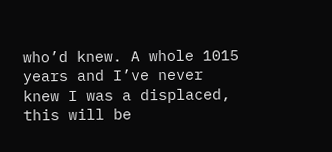who’d knew. A whole 1015 years and I’ve never knew I was a displaced, this will be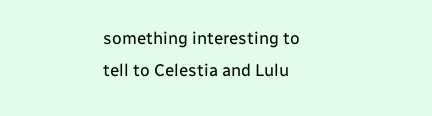something interesting to tell to Celestia and Lulu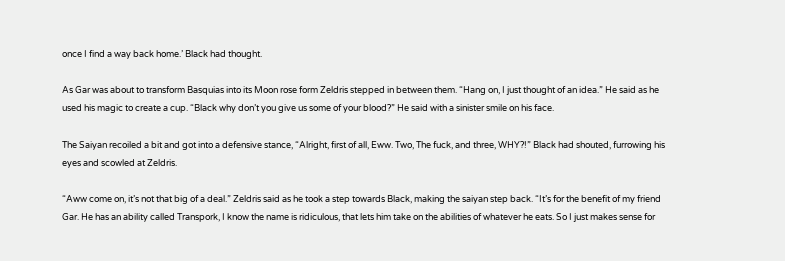once I find a way back home.’ Black had thought.

As Gar was about to transform Basquias into its Moon rose form Zeldris stepped in between them. “Hang on, I just thought of an idea.” He said as he used his magic to create a cup. “Black why don’t you give us some of your blood?” He said with a sinister smile on his face.

The Saiyan recoiled a bit and got into a defensive stance, “Alright, first of all, Eww. Two, The fuck, and three, WHY?!” Black had shouted, furrowing his eyes and scowled at Zeldris.

“Aww come on, it’s not that big of a deal.” Zeldris said as he took a step towards Black, making the saiyan step back. “It’s for the benefit of my friend Gar. He has an ability called Transpork, I know the name is ridiculous, that lets him take on the abilities of whatever he eats. So I just makes sense for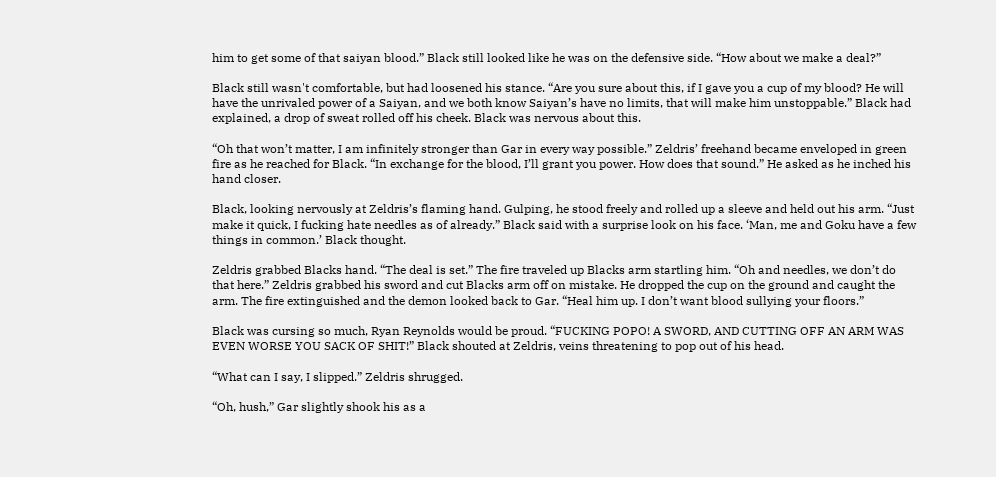him to get some of that saiyan blood.” Black still looked like he was on the defensive side. “How about we make a deal?”

Black still wasn't comfortable, but had loosened his stance. “Are you sure about this, if I gave you a cup of my blood? He will have the unrivaled power of a Saiyan, and we both know Saiyan’s have no limits, that will make him unstoppable.” Black had explained, a drop of sweat rolled off his cheek. Black was nervous about this.

“Oh that won’t matter, I am infinitely stronger than Gar in every way possible.” Zeldris’ freehand became enveloped in green fire as he reached for Black. “In exchange for the blood, I’ll grant you power. How does that sound.” He asked as he inched his hand closer.

Black, looking nervously at Zeldris’s flaming hand. Gulping, he stood freely and rolled up a sleeve and held out his arm. “Just make it quick, I fucking hate needles as of already.” Black said with a surprise look on his face. ‘Man, me and Goku have a few things in common.’ Black thought.

Zeldris grabbed Blacks hand. “The deal is set.” The fire traveled up Blacks arm startling him. “Oh and needles, we don’t do that here.” Zeldris grabbed his sword and cut Blacks arm off on mistake. He dropped the cup on the ground and caught the arm. The fire extinguished and the demon looked back to Gar. “Heal him up. I don’t want blood sullying your floors.”

Black was cursing so much, Ryan Reynolds would be proud. “FUCKING POPO! A SWORD, AND CUTTING OFF AN ARM WAS EVEN WORSE YOU SACK OF SHIT!” Black shouted at Zeldris, veins threatening to pop out of his head.

“What can I say, I slipped.” Zeldris shrugged.

“Oh, hush,” Gar slightly shook his as a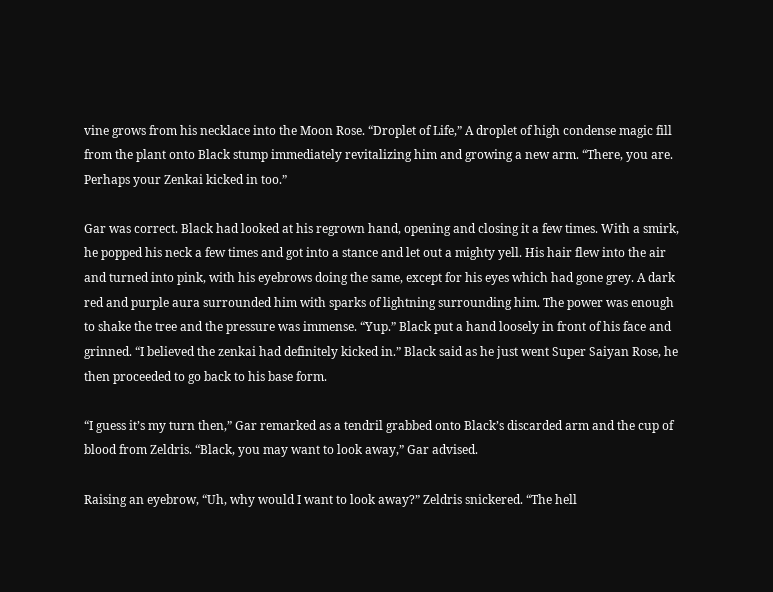vine grows from his necklace into the Moon Rose. “Droplet of Life,” A droplet of high condense magic fill from the plant onto Black stump immediately revitalizing him and growing a new arm. “There, you are. Perhaps your Zenkai kicked in too.”

Gar was correct. Black had looked at his regrown hand, opening and closing it a few times. With a smirk, he popped his neck a few times and got into a stance and let out a mighty yell. His hair flew into the air and turned into pink, with his eyebrows doing the same, except for his eyes which had gone grey. A dark red and purple aura surrounded him with sparks of lightning surrounding him. The power was enough to shake the tree and the pressure was immense. “Yup.” Black put a hand loosely in front of his face and grinned. “I believed the zenkai had definitely kicked in.” Black said as he just went Super Saiyan Rose, he then proceeded to go back to his base form.

“I guess it’s my turn then,” Gar remarked as a tendril grabbed onto Black’s discarded arm and the cup of blood from Zeldris. “Black, you may want to look away,” Gar advised.

Raising an eyebrow, “Uh, why would I want to look away?” Zeldris snickered. “The hell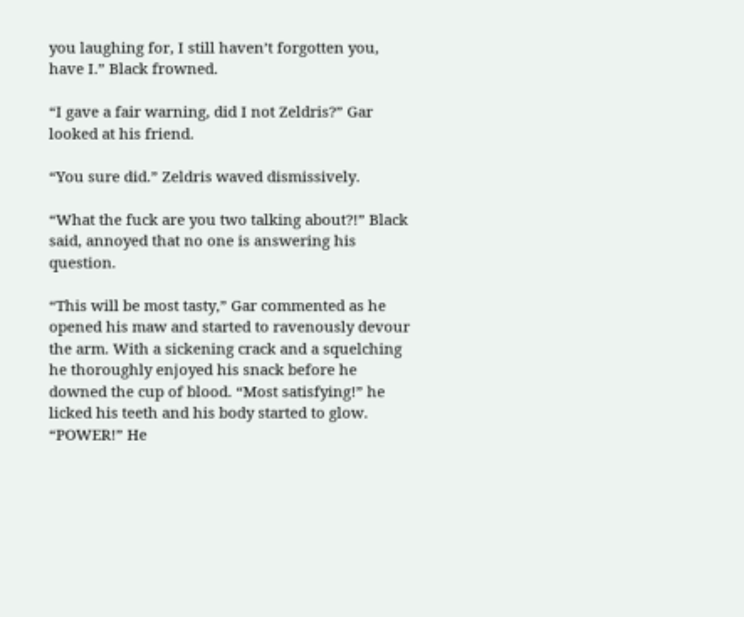you laughing for, I still haven’t forgotten you, have I.” Black frowned.

“I gave a fair warning, did I not Zeldris?” Gar looked at his friend.

“You sure did.” Zeldris waved dismissively.

“What the fuck are you two talking about?!” Black said, annoyed that no one is answering his question.

“This will be most tasty,” Gar commented as he opened his maw and started to ravenously devour the arm. With a sickening crack and a squelching he thoroughly enjoyed his snack before he downed the cup of blood. “Most satisfying!” he licked his teeth and his body started to glow. “POWER!” He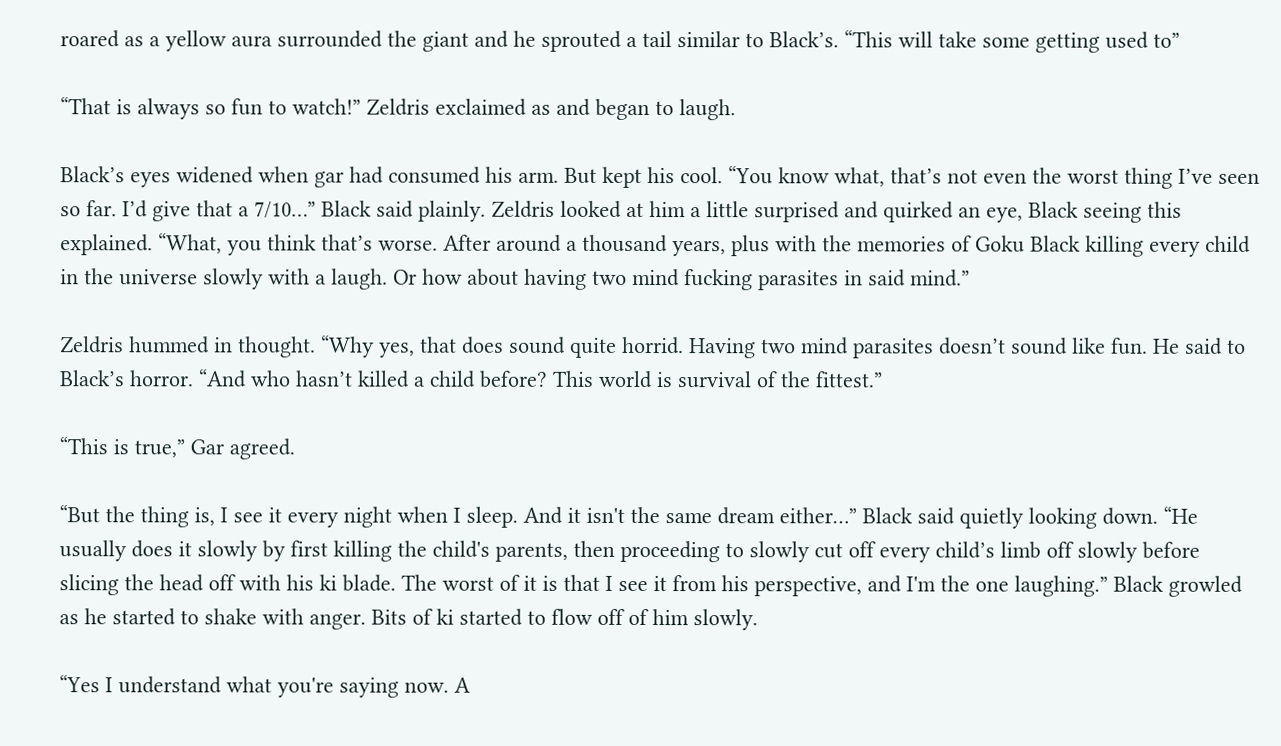roared as a yellow aura surrounded the giant and he sprouted a tail similar to Black’s. “This will take some getting used to”

“That is always so fun to watch!” Zeldris exclaimed as and began to laugh.

Black’s eyes widened when gar had consumed his arm. But kept his cool. “You know what, that’s not even the worst thing I’ve seen so far. I’d give that a 7/10…” Black said plainly. Zeldris looked at him a little surprised and quirked an eye, Black seeing this explained. “What, you think that’s worse. After around a thousand years, plus with the memories of Goku Black killing every child in the universe slowly with a laugh. Or how about having two mind fucking parasites in said mind.”

Zeldris hummed in thought. “Why yes, that does sound quite horrid. Having two mind parasites doesn’t sound like fun. He said to Black’s horror. “And who hasn’t killed a child before? This world is survival of the fittest.”

“This is true,” Gar agreed.

“But the thing is, I see it every night when I sleep. And it isn't the same dream either…” Black said quietly looking down. “He usually does it slowly by first killing the child's parents, then proceeding to slowly cut off every child’s limb off slowly before slicing the head off with his ki blade. The worst of it is that I see it from his perspective, and I'm the one laughing.” Black growled as he started to shake with anger. Bits of ki started to flow off of him slowly.

“Yes I understand what you're saying now. A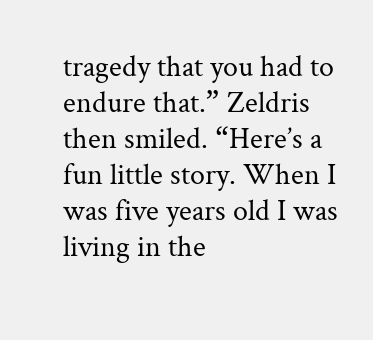tragedy that you had to endure that.” Zeldris then smiled. “Here’s a fun little story. When I was five years old I was living in the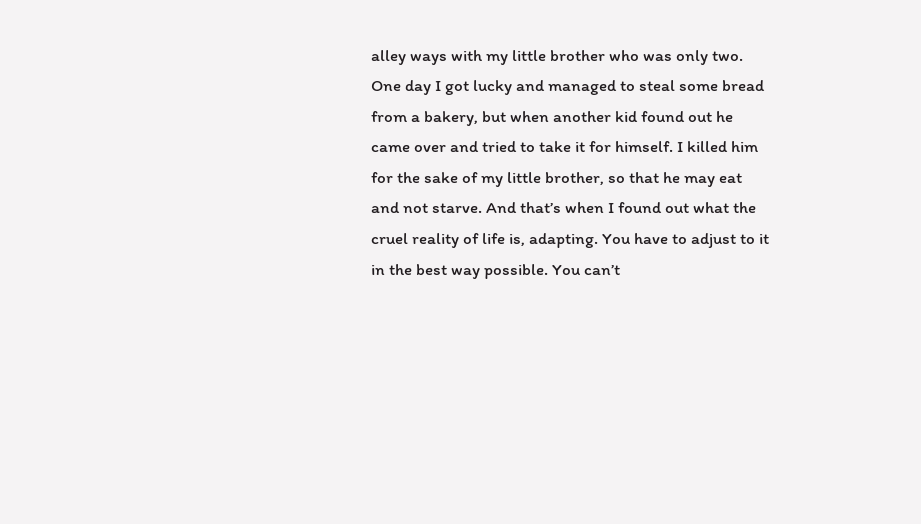alley ways with my little brother who was only two. One day I got lucky and managed to steal some bread from a bakery, but when another kid found out he came over and tried to take it for himself. I killed him for the sake of my little brother, so that he may eat and not starve. And that’s when I found out what the cruel reality of life is, adapting. You have to adjust to it in the best way possible. You can’t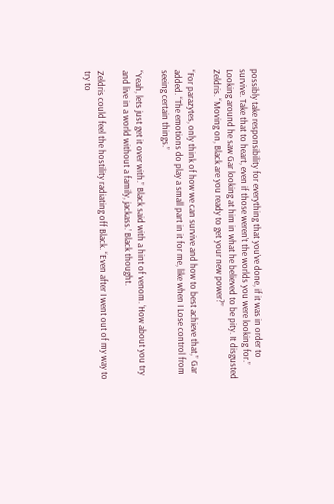possibly take responsibility for everything that you’ve done, if it was in order to survive. Take that to heart, even if those weren’t the worlds you were looking for.” Looking around he saw Gar looking at him in what he believed to be pity. It disgusted Zeldris. “Moving on, Black are you ready to get your new power?”

“For parazytes, only think of how we can survive and how to best achieve that,” Gar added. “The emotions do play a small part in it for me, like when I Lose control from seeing certain things.”

“Yeah, lets just get it over with.” Black said with a hint of venom. ‘How about you try and live in a world without a family, jackass.’ Black thought.

Zeldris could feel the hostility radiating off Black. “Even after I went out of my way to try to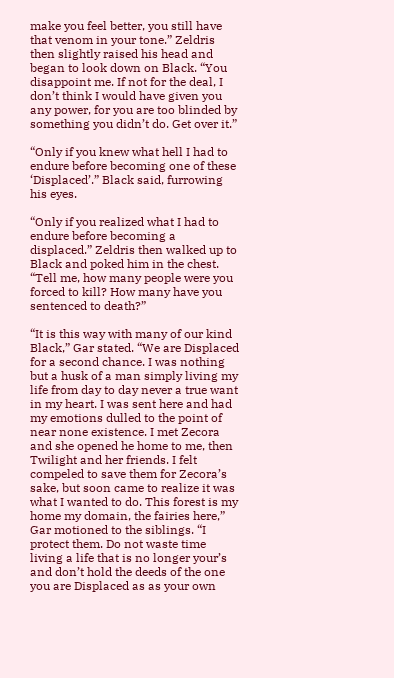make you feel better, you still have that venom in your tone.” Zeldris then slightly raised his head and began to look down on Black. “You disappoint me. If not for the deal, I don’t think I would have given you any power, for you are too blinded by something you didn’t do. Get over it.”

“Only if you knew what hell I had to endure before becoming one of these ‘Displaced’.” Black said, furrowing his eyes.

“Only if you realized what I had to endure before becoming a displaced.” Zeldris then walked up to Black and poked him in the chest. “Tell me, how many people were you forced to kill? How many have you sentenced to death?”

“It is this way with many of our kind Black,” Gar stated. “We are Displaced for a second chance. I was nothing but a husk of a man simply living my life from day to day never a true want in my heart. I was sent here and had my emotions dulled to the point of near none existence. I met Zecora and she opened he home to me, then Twilight and her friends. I felt compeled to save them for Zecora’s sake, but soon came to realize it was what I wanted to do. This forest is my home my domain, the fairies here,” Gar motioned to the siblings. “I protect them. Do not waste time living a life that is no longer your’s and don’t hold the deeds of the one you are Displaced as as your own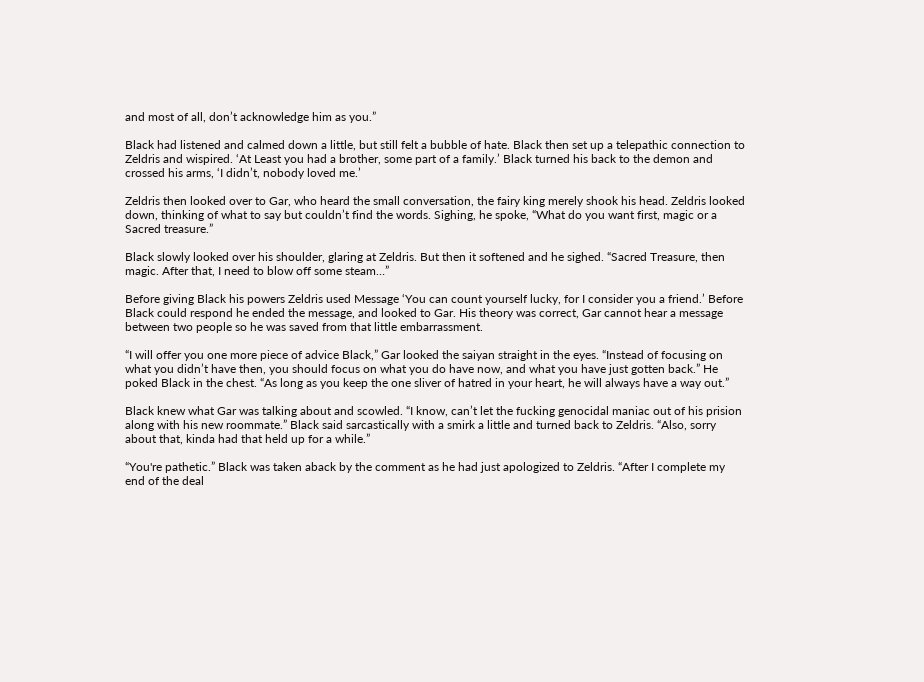and most of all, don’t acknowledge him as you.”

Black had listened and calmed down a little, but still felt a bubble of hate. Black then set up a telepathic connection to Zeldris and wispired. ‘At Least you had a brother, some part of a family.’ Black turned his back to the demon and crossed his arms, ‘I didn’t, nobody loved me.’

Zeldris then looked over to Gar, who heard the small conversation, the fairy king merely shook his head. Zeldris looked down, thinking of what to say but couldn’t find the words. Sighing, he spoke, “What do you want first, magic or a Sacred treasure.”

Black slowly looked over his shoulder, glaring at Zeldris. But then it softened and he sighed. “Sacred Treasure, then magic. After that, I need to blow off some steam…”

Before giving Black his powers Zeldris used Message ‘You can count yourself lucky, for I consider you a friend.’ Before Black could respond he ended the message, and looked to Gar. His theory was correct, Gar cannot hear a message between two people so he was saved from that little embarrassment.

“I will offer you one more piece of advice Black,” Gar looked the saiyan straight in the eyes. “Instead of focusing on what you didn’t have then, you should focus on what you do have now, and what you have just gotten back.” He poked Black in the chest. “As long as you keep the one sliver of hatred in your heart, he will always have a way out.”

Black knew what Gar was talking about and scowled. “I know, can’t let the fucking genocidal maniac out of his prision along with his new roommate.” Black said sarcastically with a smirk a little and turned back to Zeldris. “Also, sorry about that, kinda had that held up for a while.”

“You're pathetic.” Black was taken aback by the comment as he had just apologized to Zeldris. “After I complete my end of the deal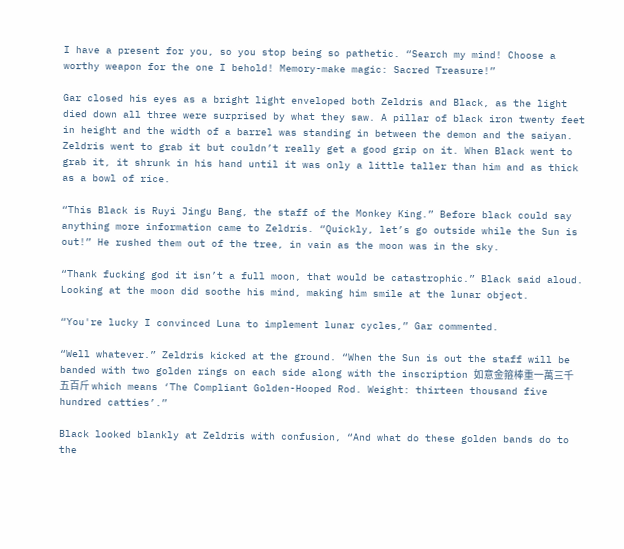I have a present for you, so you stop being so pathetic. “Search my mind! Choose a worthy weapon for the one I behold! Memory-make magic: Sacred Treasure!”

Gar closed his eyes as a bright light enveloped both Zeldris and Black, as the light died down all three were surprised by what they saw. A pillar of black iron twenty feet in height and the width of a barrel was standing in between the demon and the saiyan. Zeldris went to grab it but couldn’t really get a good grip on it. When Black went to grab it, it shrunk in his hand until it was only a little taller than him and as thick as a bowl of rice.

“This Black is Ruyi Jingu Bang, the staff of the Monkey King.” Before black could say anything more information came to Zeldris. “Quickly, let’s go outside while the Sun is out!” He rushed them out of the tree, in vain as the moon was in the sky.

“Thank fucking god it isn’t a full moon, that would be catastrophic.” Black said aloud. Looking at the moon did soothe his mind, making him smile at the lunar object.

“You're lucky I convinced Luna to implement lunar cycles,” Gar commented.

“Well whatever.” Zeldris kicked at the ground. “When the Sun is out the staff will be banded with two golden rings on each side along with the inscription 如意金箍棒重一萬三千五百斤 which means ‘The Compliant Golden-Hooped Rod. Weight: thirteen thousand five hundred catties’.”

Black looked blankly at Zeldris with confusion, “And what do these golden bands do to the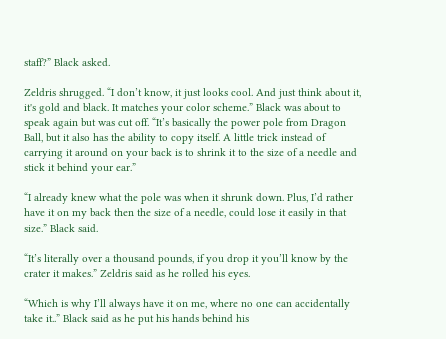staff?” Black asked.

Zeldris shrugged. “I don’t know, it just looks cool. And just think about it, it's gold and black. It matches your color scheme.” Black was about to speak again but was cut off. “It’s basically the power pole from Dragon Ball, but it also has the ability to copy itself. A little trick instead of carrying it around on your back is to shrink it to the size of a needle and stick it behind your ear.”

“I already knew what the pole was when it shrunk down. Plus, I’d rather have it on my back then the size of a needle, could lose it easily in that size.” Black said.

“It’s literally over a thousand pounds, if you drop it you’ll know by the crater it makes.” Zeldris said as he rolled his eyes.

“Which is why I’ll always have it on me, where no one can accidentally take it..” Black said as he put his hands behind his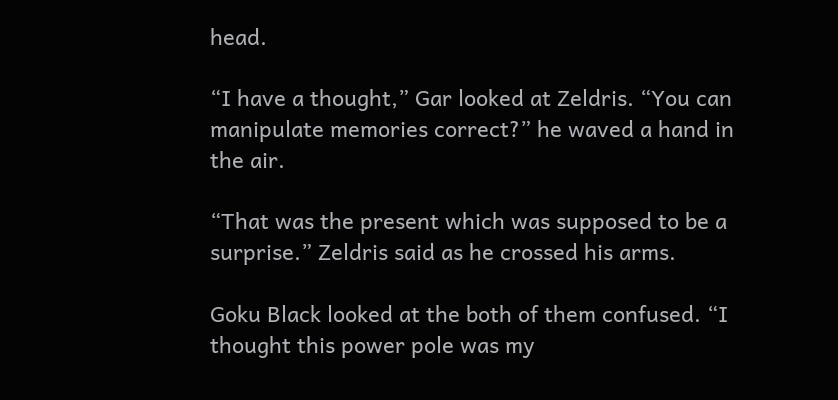head.

“I have a thought,” Gar looked at Zeldris. “You can manipulate memories correct?” he waved a hand in the air.

“That was the present which was supposed to be a surprise.” Zeldris said as he crossed his arms.

Goku Black looked at the both of them confused. “I thought this power pole was my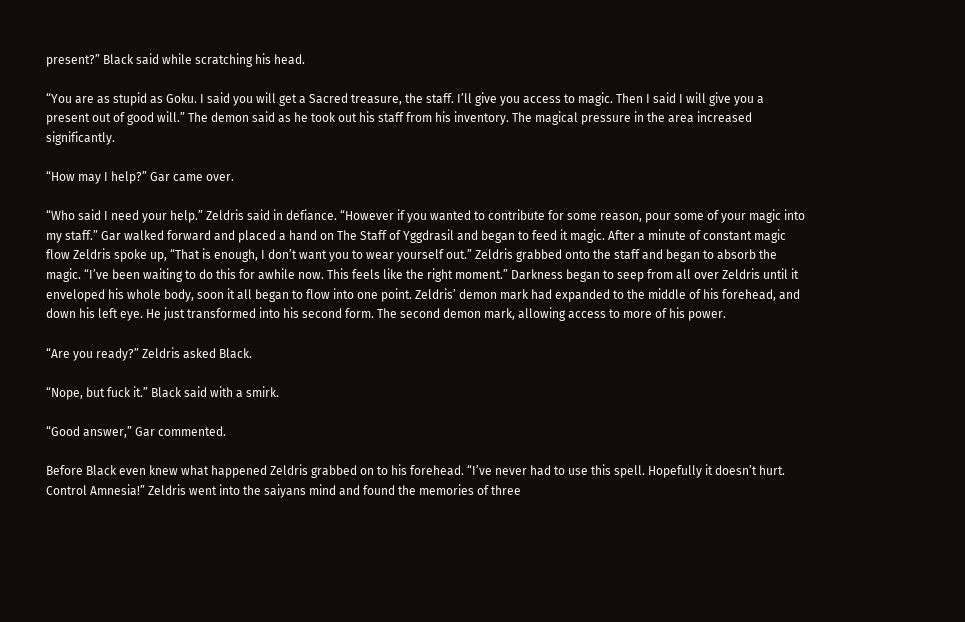present?” Black said while scratching his head.

“You are as stupid as Goku. I said you will get a Sacred treasure, the staff. I’ll give you access to magic. Then I said I will give you a present out of good will.” The demon said as he took out his staff from his inventory. The magical pressure in the area increased significantly.

“How may I help?” Gar came over.

“Who said I need your help.” Zeldris said in defiance. “However if you wanted to contribute for some reason, pour some of your magic into my staff.” Gar walked forward and placed a hand on The Staff of Yggdrasil and began to feed it magic. After a minute of constant magic flow Zeldris spoke up, “That is enough, I don’t want you to wear yourself out.” Zeldris grabbed onto the staff and began to absorb the magic. “I’ve been waiting to do this for awhile now. This feels like the right moment.” Darkness began to seep from all over Zeldris until it enveloped his whole body, soon it all began to flow into one point. Zeldris’ demon mark had expanded to the middle of his forehead, and down his left eye. He just transformed into his second form. The second demon mark, allowing access to more of his power.

“Are you ready?” Zeldris asked Black.

“Nope, but fuck it.” Black said with a smirk.

“Good answer,” Gar commented.

Before Black even knew what happened Zeldris grabbed on to his forehead. “I’ve never had to use this spell. Hopefully it doesn’t hurt. Control Amnesia!” Zeldris went into the saiyans mind and found the memories of three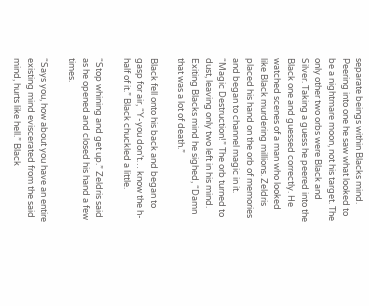separate beings within Blacks mind. Peering into one he saw what looked to be a nightmare moon, not his target. The only other two orbs were Black and Silver. Taking a guess he peered into the Black one and guessed correctly. He watched scenes of a man who looked like Black murdering millions. Zeldris placed his hand on the orb of memories and began to channel magic in it. “Magic Destruction!” The orb turned to dust, leaving only two left in his mind. Exiting Blacks mind he sighed, “Damn that was a lot of death.”

Black fell onto his back and began to gasp for air, “Y-you don’t… know the h-half of it.” Black chuckled a little.

“Stop whining and get up.” Zeldris said as he opened and closed his hand a few times.

“Says you, how about you have an entire existing mind eviscerated from the said mind, hurts like hell.” Black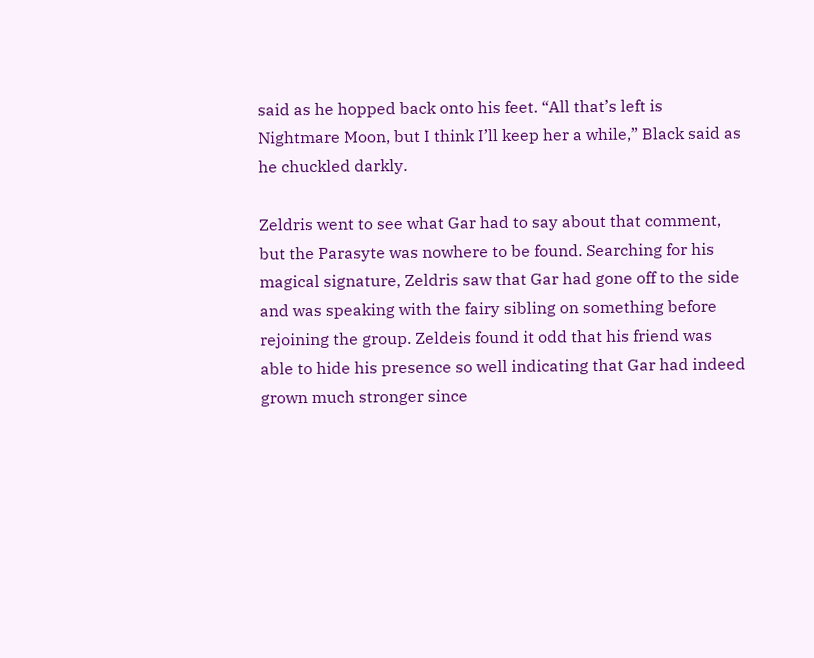said as he hopped back onto his feet. “All that’s left is Nightmare Moon, but I think I’ll keep her a while,” Black said as he chuckled darkly.

Zeldris went to see what Gar had to say about that comment, but the Parasyte was nowhere to be found. Searching for his magical signature, Zeldris saw that Gar had gone off to the side and was speaking with the fairy sibling on something before rejoining the group. Zeldeis found it odd that his friend was able to hide his presence so well indicating that Gar had indeed grown much stronger since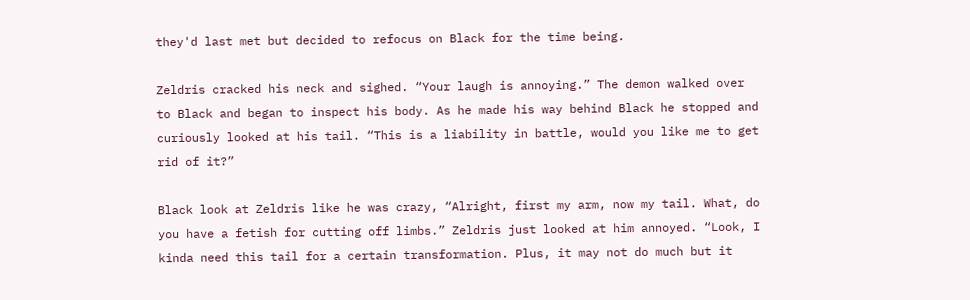they'd last met but decided to refocus on Black for the time being.

Zeldris cracked his neck and sighed. “Your laugh is annoying.” The demon walked over to Black and began to inspect his body. As he made his way behind Black he stopped and curiously looked at his tail. “This is a liability in battle, would you like me to get rid of it?”

Black look at Zeldris like he was crazy, “Alright, first my arm, now my tail. What, do you have a fetish for cutting off limbs.” Zeldris just looked at him annoyed. “Look, I kinda need this tail for a certain transformation. Plus, it may not do much but it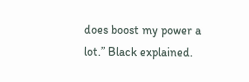does boost my power a lot.” Black explained.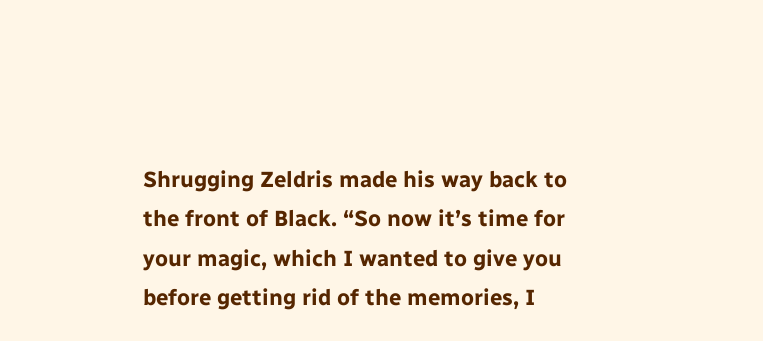Shrugging Zeldris made his way back to the front of Black. “So now it’s time for your magic, which I wanted to give you before getting rid of the memories, I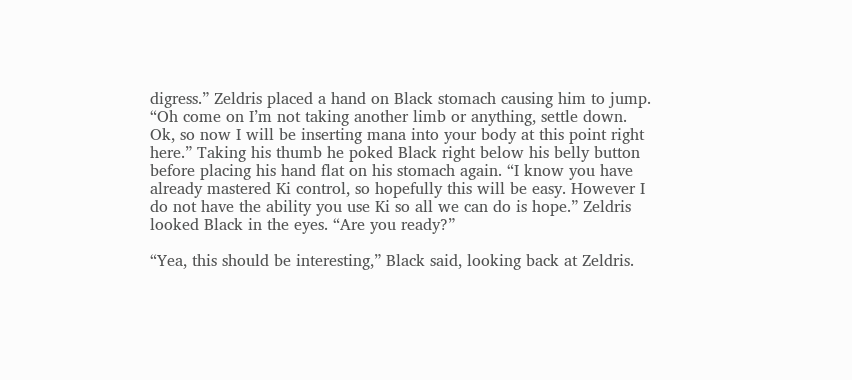digress.” Zeldris placed a hand on Black stomach causing him to jump. “Oh come on I’m not taking another limb or anything, settle down. Ok, so now I will be inserting mana into your body at this point right here.” Taking his thumb he poked Black right below his belly button before placing his hand flat on his stomach again. “I know you have already mastered Ki control, so hopefully this will be easy. However I do not have the ability you use Ki so all we can do is hope.” Zeldris looked Black in the eyes. “Are you ready?”

“Yea, this should be interesting,” Black said, looking back at Zeldris.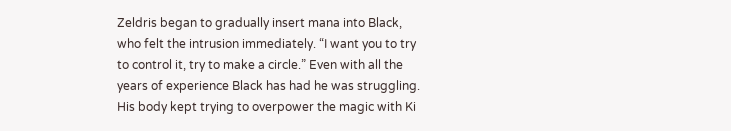Zeldris began to gradually insert mana into Black, who felt the intrusion immediately. “I want you to try to control it, try to make a circle.” Even with all the years of experience Black has had he was struggling. His body kept trying to overpower the magic with Ki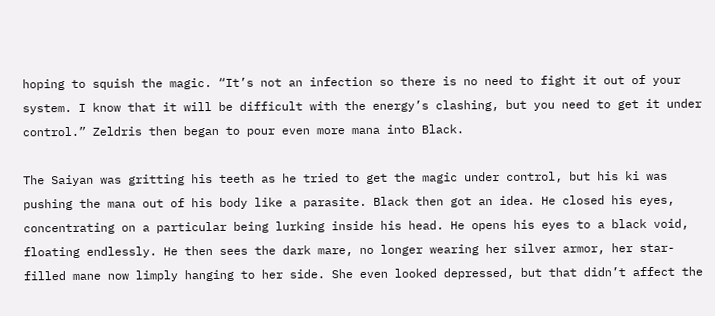hoping to squish the magic. “It’s not an infection so there is no need to fight it out of your system. I know that it will be difficult with the energy’s clashing, but you need to get it under control.” Zeldris then began to pour even more mana into Black.

The Saiyan was gritting his teeth as he tried to get the magic under control, but his ki was pushing the mana out of his body like a parasite. Black then got an idea. He closed his eyes, concentrating on a particular being lurking inside his head. He opens his eyes to a black void, floating endlessly. He then sees the dark mare, no longer wearing her silver armor, her star-filled mane now limply hanging to her side. She even looked depressed, but that didn’t affect the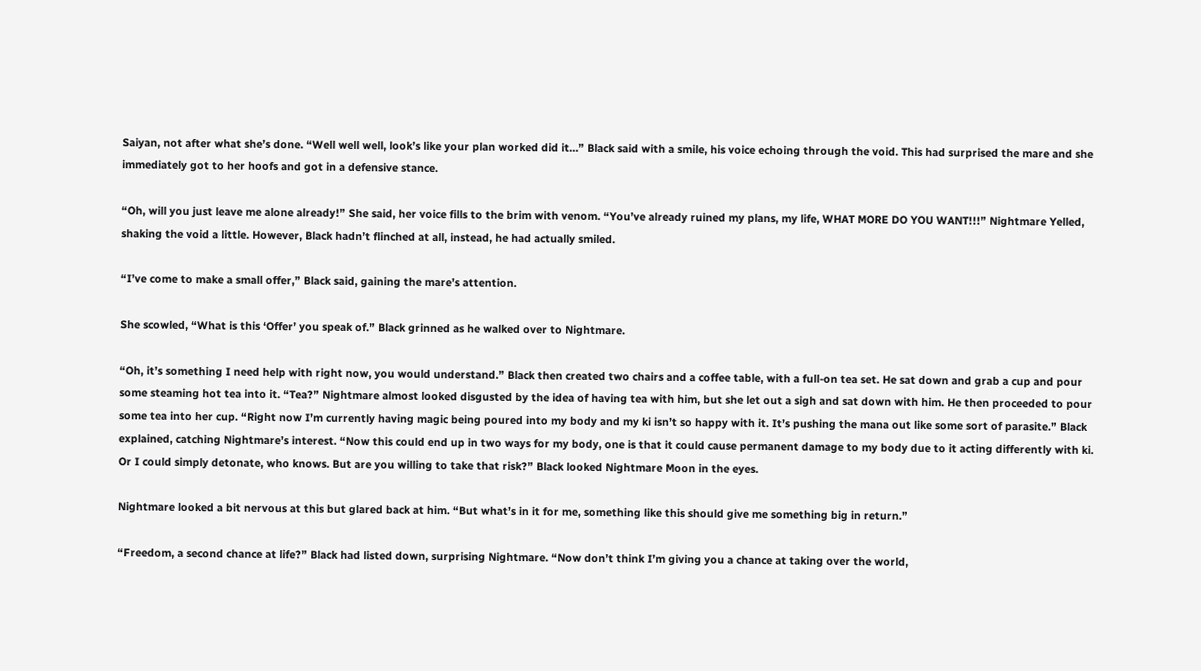Saiyan, not after what she’s done. “Well well well, look’s like your plan worked did it…” Black said with a smile, his voice echoing through the void. This had surprised the mare and she immediately got to her hoofs and got in a defensive stance.

“Oh, will you just leave me alone already!” She said, her voice fills to the brim with venom. “You’ve already ruined my plans, my life, WHAT MORE DO YOU WANT!!!” Nightmare Yelled, shaking the void a little. However, Black hadn’t flinched at all, instead, he had actually smiled.

“I’ve come to make a small offer,” Black said, gaining the mare’s attention.

She scowled, “What is this ‘Offer’ you speak of.” Black grinned as he walked over to Nightmare.

“Oh, it’s something I need help with right now, you would understand.” Black then created two chairs and a coffee table, with a full-on tea set. He sat down and grab a cup and pour some steaming hot tea into it. “Tea?” Nightmare almost looked disgusted by the idea of having tea with him, but she let out a sigh and sat down with him. He then proceeded to pour some tea into her cup. “Right now I’m currently having magic being poured into my body and my ki isn’t so happy with it. It’s pushing the mana out like some sort of parasite.” Black explained, catching Nightmare’s interest. “Now this could end up in two ways for my body, one is that it could cause permanent damage to my body due to it acting differently with ki. Or I could simply detonate, who knows. But are you willing to take that risk?” Black looked Nightmare Moon in the eyes.

Nightmare looked a bit nervous at this but glared back at him. “But what’s in it for me, something like this should give me something big in return.”

“Freedom, a second chance at life?” Black had listed down, surprising Nightmare. “Now don’t think I’m giving you a chance at taking over the world,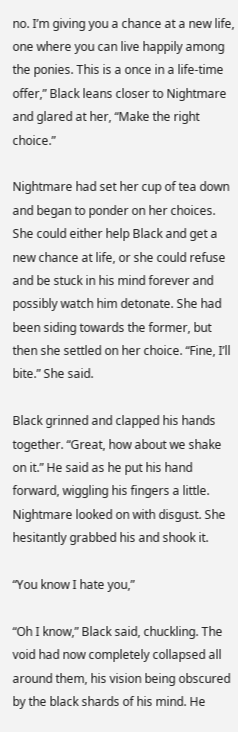no. I’m giving you a chance at a new life, one where you can live happily among the ponies. This is a once in a life-time offer,” Black leans closer to Nightmare and glared at her, “Make the right choice.”

Nightmare had set her cup of tea down and began to ponder on her choices. She could either help Black and get a new chance at life, or she could refuse and be stuck in his mind forever and possibly watch him detonate. She had been siding towards the former, but then she settled on her choice. “Fine, I’ll bite.” She said.

Black grinned and clapped his hands together. “Great, how about we shake on it.” He said as he put his hand forward, wiggling his fingers a little. Nightmare looked on with disgust. She hesitantly grabbed his and shook it.

“You know I hate you,”

“Oh I know,” Black said, chuckling. The void had now completely collapsed all around them, his vision being obscured by the black shards of his mind. He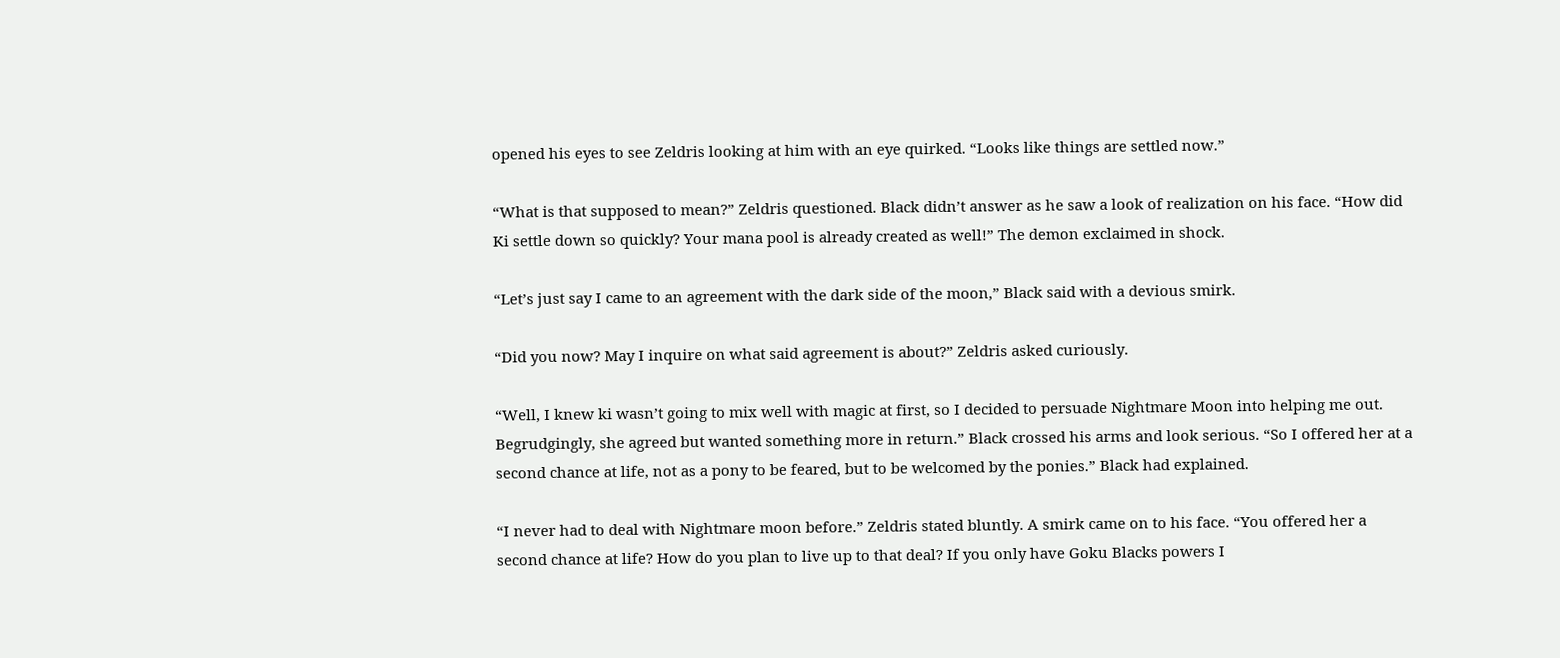opened his eyes to see Zeldris looking at him with an eye quirked. “Looks like things are settled now.”

“What is that supposed to mean?” Zeldris questioned. Black didn’t answer as he saw a look of realization on his face. “How did Ki settle down so quickly? Your mana pool is already created as well!” The demon exclaimed in shock.

“Let’s just say I came to an agreement with the dark side of the moon,” Black said with a devious smirk.

“Did you now? May I inquire on what said agreement is about?” Zeldris asked curiously.

“Well, I knew ki wasn’t going to mix well with magic at first, so I decided to persuade Nightmare Moon into helping me out. Begrudgingly, she agreed but wanted something more in return.” Black crossed his arms and look serious. “So I offered her at a second chance at life, not as a pony to be feared, but to be welcomed by the ponies.” Black had explained.

“I never had to deal with Nightmare moon before.” Zeldris stated bluntly. A smirk came on to his face. “You offered her a second chance at life? How do you plan to live up to that deal? If you only have Goku Blacks powers I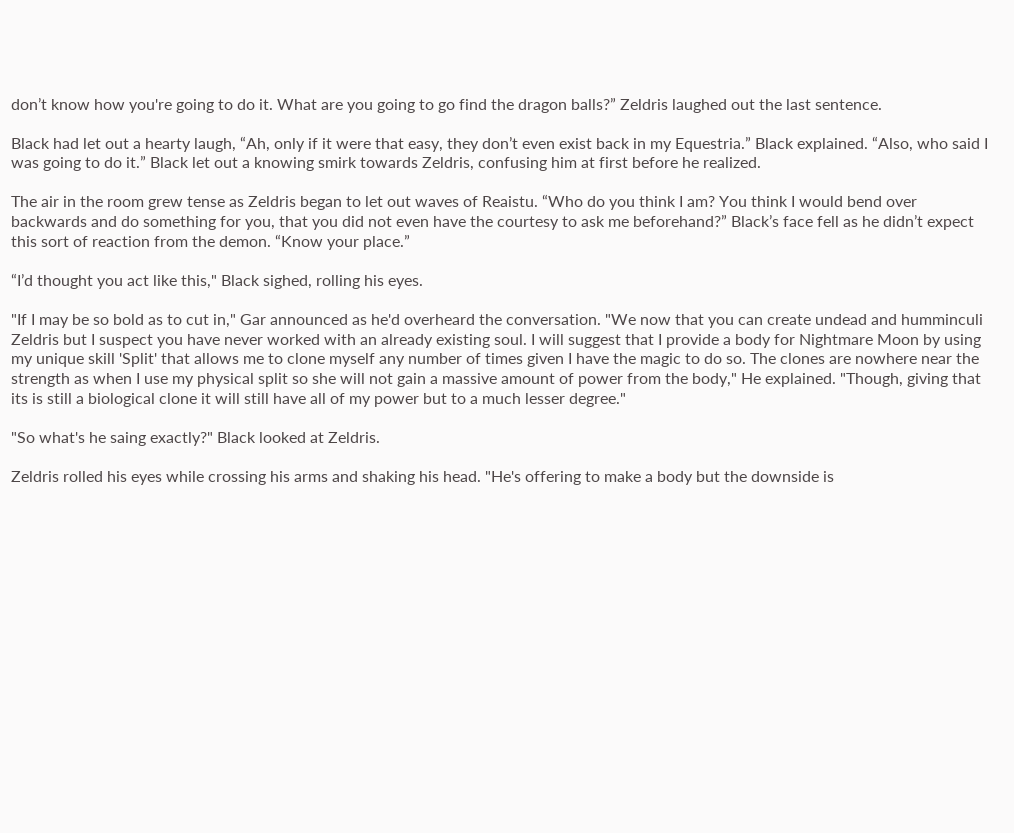don’t know how you're going to do it. What are you going to go find the dragon balls?” Zeldris laughed out the last sentence.

Black had let out a hearty laugh, “Ah, only if it were that easy, they don’t even exist back in my Equestria.” Black explained. “Also, who said I was going to do it.” Black let out a knowing smirk towards Zeldris, confusing him at first before he realized.

The air in the room grew tense as Zeldris began to let out waves of Reaistu. “Who do you think I am? You think I would bend over backwards and do something for you, that you did not even have the courtesy to ask me beforehand?” Black’s face fell as he didn’t expect this sort of reaction from the demon. “Know your place.”

“I’d thought you act like this," Black sighed, rolling his eyes.

"If I may be so bold as to cut in," Gar announced as he'd overheard the conversation. "We now that you can create undead and humminculi Zeldris but I suspect you have never worked with an already existing soul. I will suggest that I provide a body for Nightmare Moon by using my unique skill 'Split' that allows me to clone myself any number of times given I have the magic to do so. The clones are nowhere near the strength as when I use my physical split so she will not gain a massive amount of power from the body," He explained. "Though, giving that its is still a biological clone it will still have all of my power but to a much lesser degree."

"So what's he saing exactly?" Black looked at Zeldris.

Zeldris rolled his eyes while crossing his arms and shaking his head. "He's offering to make a body but the downside is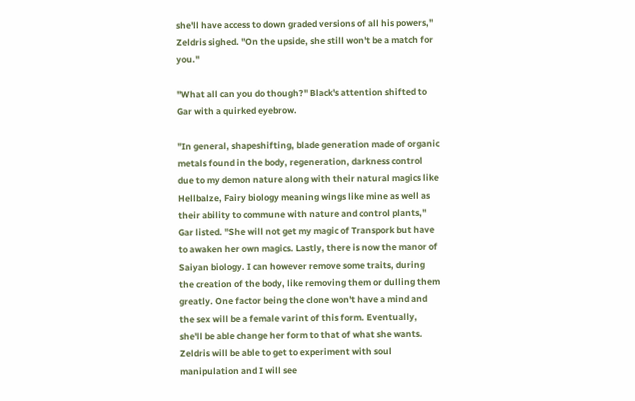she'll have access to down graded versions of all his powers," Zeldris sighed. "On the upside, she still won't be a match for you."

"What all can you do though?" Black's attention shifted to Gar with a quirked eyebrow.

"In general, shapeshifting, blade generation made of organic metals found in the body, regeneration, darkness control due to my demon nature along with their natural magics like Hellbalze, Fairy biology meaning wings like mine as well as their ability to commune with nature and control plants," Gar listed. "She will not get my magic of Transpork but have to awaken her own magics. Lastly, there is now the manor of Saiyan biology. I can however remove some traits, during the creation of the body, like removing them or dulling them greatly. One factor being the clone won't have a mind and the sex will be a female varint of this form. Eventually, she'll be able change her form to that of what she wants. Zeldris will be able to get to experiment with soul manipulation and I will see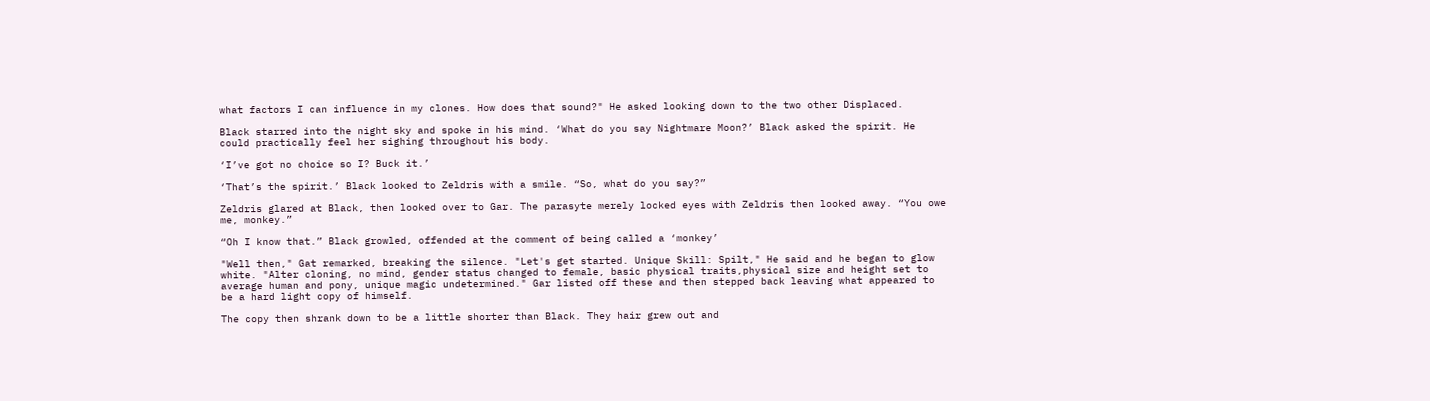what factors I can influence in my clones. How does that sound?" He asked looking down to the two other Displaced.

Black starred into the night sky and spoke in his mind. ‘What do you say Nightmare Moon?’ Black asked the spirit. He could practically feel her sighing throughout his body.

‘I’ve got no choice so I? Buck it.’

‘That’s the spirit.’ Black looked to Zeldris with a smile. “So, what do you say?”

Zeldris glared at Black, then looked over to Gar. The parasyte merely locked eyes with Zeldris then looked away. “You owe me, monkey.”

“Oh I know that.” Black growled, offended at the comment of being called a ‘monkey’

"Well then," Gat remarked, breaking the silence. "Let's get started. Unique Skill: Spilt," He said and he began to glow white. "Alter cloning, no mind, gender status changed to female, basic physical traits,physical size and height set to average human and pony, unique magic undetermined." Gar listed off these and then stepped back leaving what appeared to be a hard light copy of himself.

The copy then shrank down to be a little shorter than Black. They hair grew out and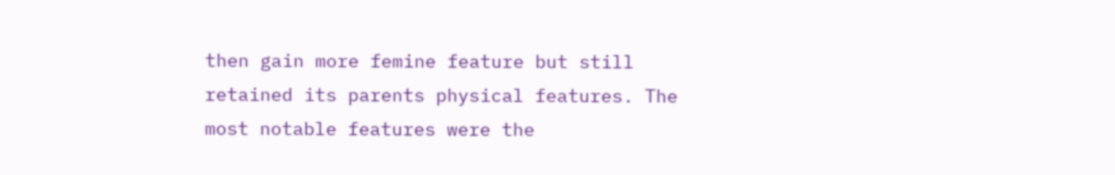then gain more femine feature but still retained its parents physical features. The most notable features were the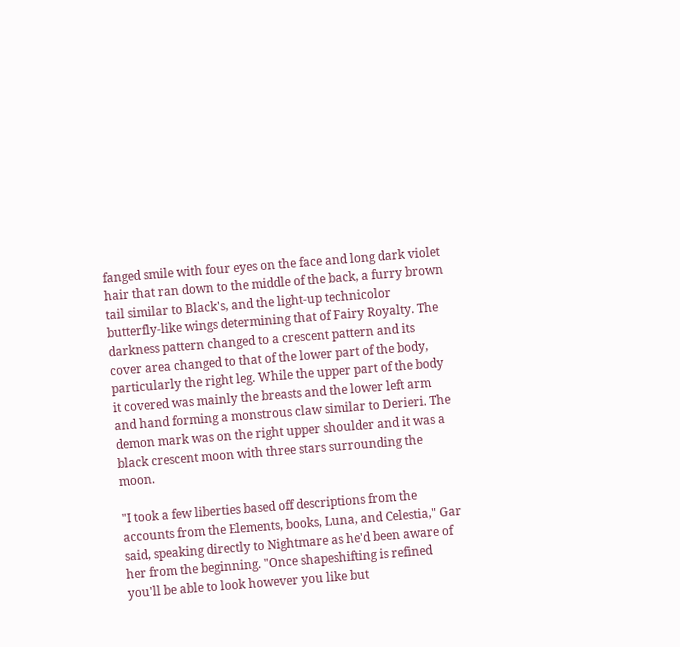fanged smile with four eyes on the face and long dark violet hair that ran down to the middle of the back, a furry brown tail similar to Black's, and the light-up technicolor butterfly-like wings determining that of Fairy Royalty. The darkness pattern changed to a crescent pattern and its cover area changed to that of the lower part of the body, particularly the right leg. While the upper part of the body it covered was mainly the breasts and the lower left arm and hand forming a monstrous claw similar to Derieri. The demon mark was on the right upper shoulder and it was a black crescent moon with three stars surrounding the moon.

"I took a few liberties based off descriptions from the accounts from the Elements, books, Luna, and Celestia," Gar said, speaking directly to Nightmare as he'd been aware of her from the beginning. "Once shapeshifting is refined you'll be able to look however you like but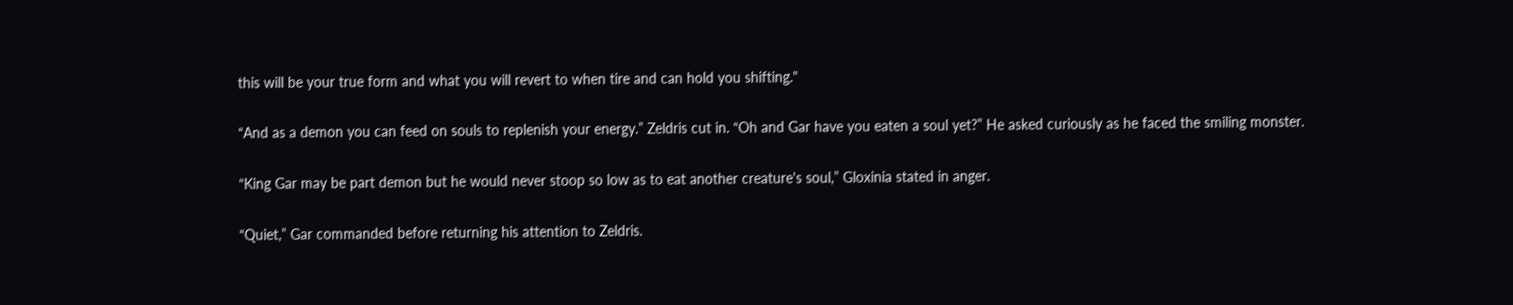this will be your true form and what you will revert to when tire and can hold you shifting."

“And as a demon you can feed on souls to replenish your energy.” Zeldris cut in. “Oh and Gar have you eaten a soul yet?” He asked curiously as he faced the smiling monster.

“King Gar may be part demon but he would never stoop so low as to eat another creature's soul,” Gloxinia stated in anger.

“Quiet,” Gar commanded before returning his attention to Zeldris.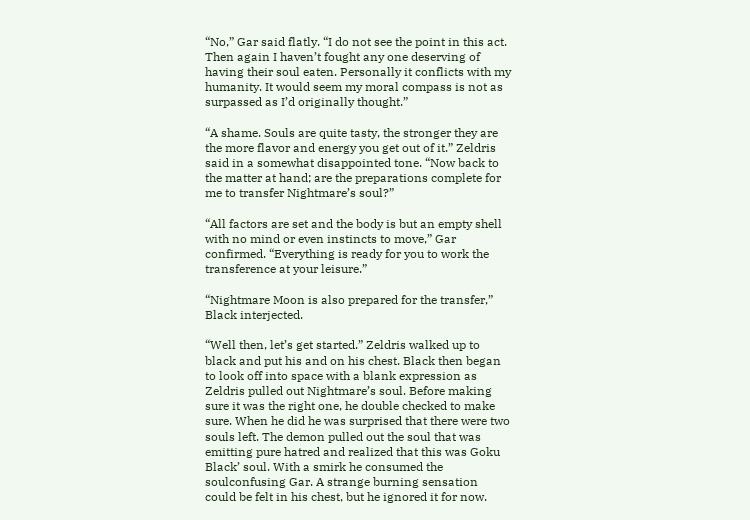“No,” Gar said flatly. “I do not see the point in this act. Then again I haven’t fought any one deserving of having their soul eaten. Personally it conflicts with my humanity. It would seem my moral compass is not as surpassed as I’d originally thought.”

“A shame. Souls are quite tasty, the stronger they are the more flavor and energy you get out of it.” Zeldris said in a somewhat disappointed tone. “Now back to the matter at hand; are the preparations complete for me to transfer Nightmare’s soul?”

“All factors are set and the body is but an empty shell with no mind or even instincts to move,” Gar confirmed. “Everything is ready for you to work the transference at your leisure.”

“Nightmare Moon is also prepared for the transfer,” Black interjected.

“Well then, let’s get started.” Zeldris walked up to black and put his and on his chest. Black then began to look off into space with a blank expression as Zeldris pulled out Nightmare’s soul. Before making sure it was the right one, he double checked to make sure. When he did he was surprised that there were two souls left. The demon pulled out the soul that was emitting pure hatred and realized that this was Goku Black’ soul. With a smirk he consumed the soulconfusing Gar. A strange burning sensation could be felt in his chest, but he ignored it for now.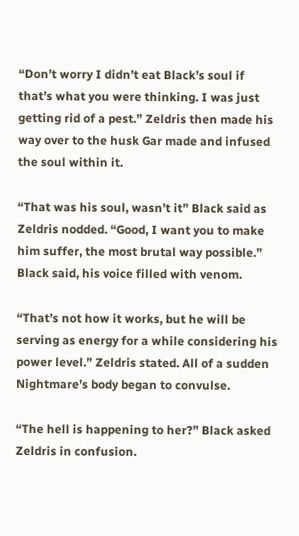“Don’t worry I didn’t eat Black’s soul if that’s what you were thinking. I was just getting rid of a pest.” Zeldris then made his way over to the husk Gar made and infused the soul within it.

“That was his soul, wasn’t it” Black said as Zeldris nodded. “Good, I want you to make him suffer, the most brutal way possible.” Black said, his voice filled with venom.

“That’s not how it works, but he will be serving as energy for a while considering his power level.” Zeldris stated. All of a sudden Nightmare’s body began to convulse.

“The hell is happening to her?” Black asked Zeldris in confusion.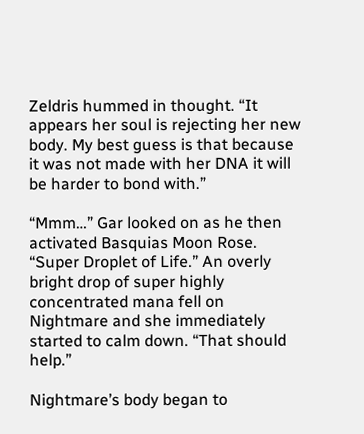Zeldris hummed in thought. “It appears her soul is rejecting her new body. My best guess is that because it was not made with her DNA it will be harder to bond with.”

“Mmm…” Gar looked on as he then activated Basquias Moon Rose. “Super Droplet of Life.” An overly bright drop of super highly concentrated mana fell on Nightmare and she immediately started to calm down. “That should help.”

Nightmare’s body began to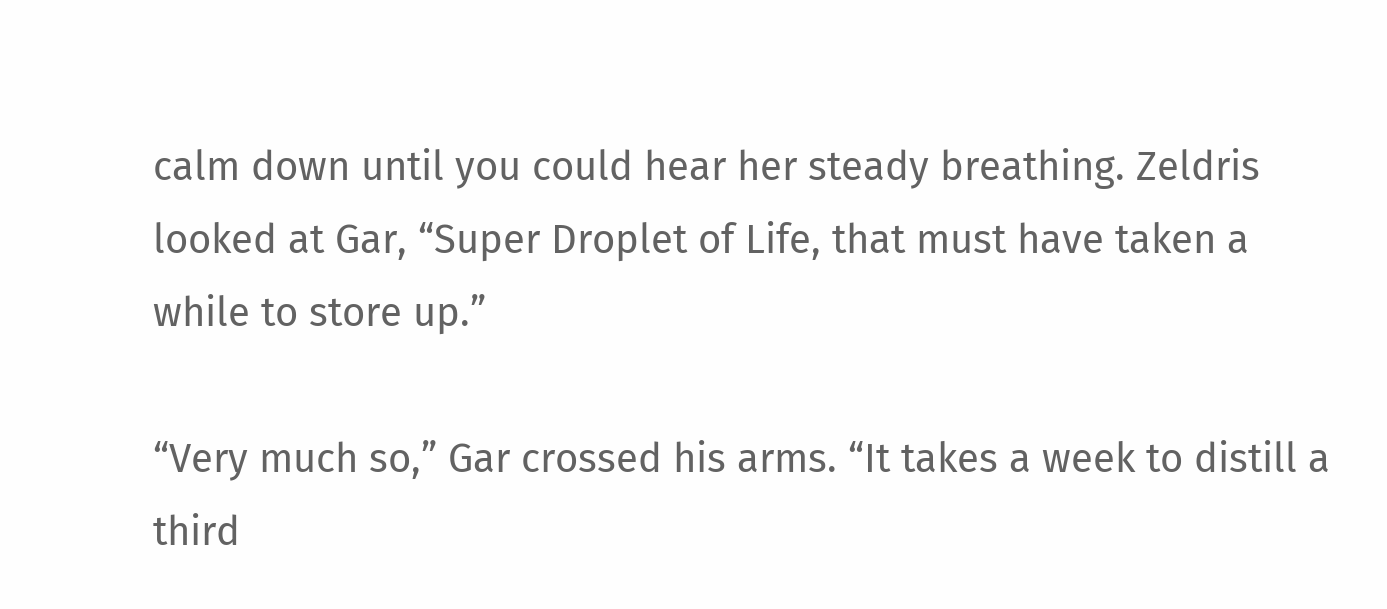calm down until you could hear her steady breathing. Zeldris looked at Gar, “Super Droplet of Life, that must have taken a while to store up.”

“Very much so,” Gar crossed his arms. “It takes a week to distill a third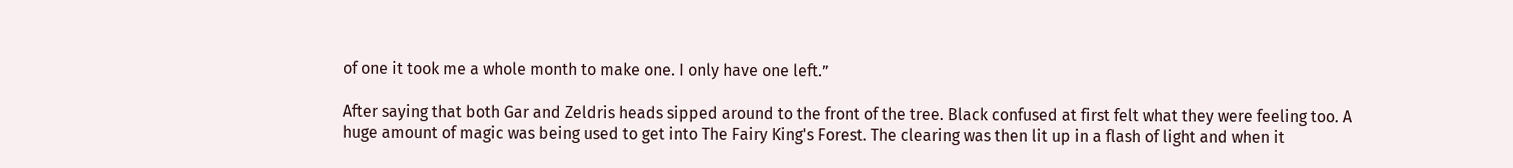of one it took me a whole month to make one. I only have one left.”

After saying that both Gar and Zeldris heads sipped around to the front of the tree. Black confused at first felt what they were feeling too. A huge amount of magic was being used to get into The Fairy King's Forest. The clearing was then lit up in a flash of light and when it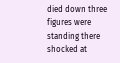died down three figures were standing there shocked at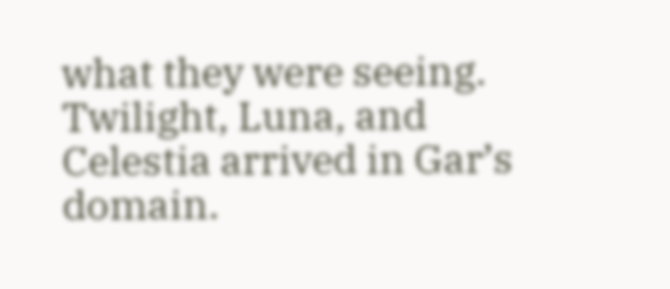what they were seeing. Twilight, Luna, and Celestia arrived in Gar’s domain.